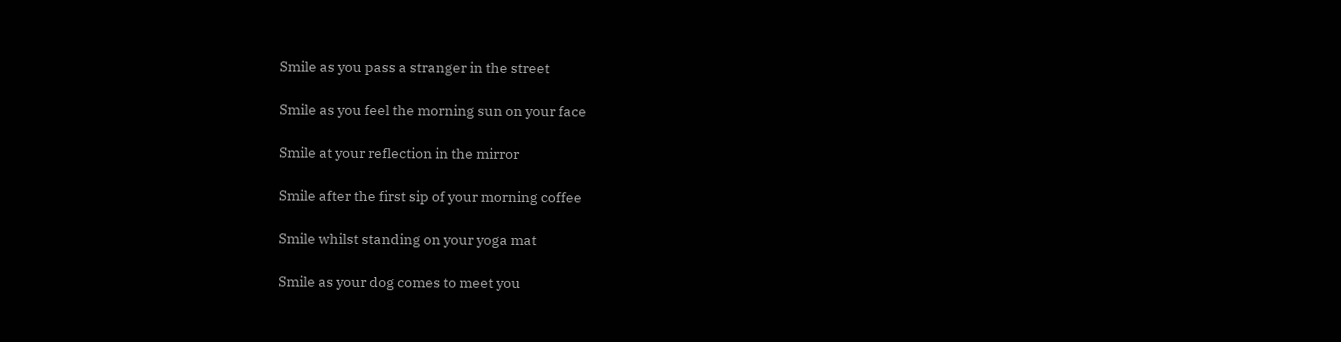Smile as you pass a stranger in the street

Smile as you feel the morning sun on your face

Smile at your reflection in the mirror

Smile after the first sip of your morning coffee

Smile whilst standing on your yoga mat

Smile as your dog comes to meet you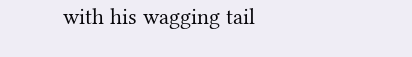with his wagging tail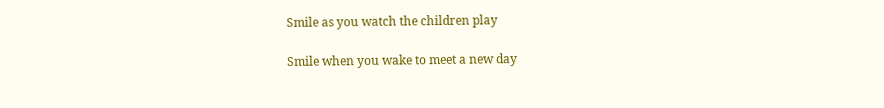Smile as you watch the children play

Smile when you wake to meet a new day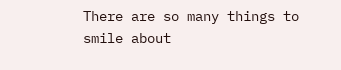There are so many things to smile about